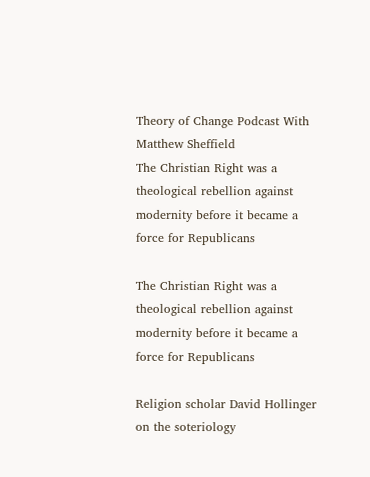Theory of Change Podcast With Matthew Sheffield
The Christian Right was a theological rebellion against modernity before it became a force for Republicans

The Christian Right was a theological rebellion against modernity before it became a force for Republicans

Religion scholar David Hollinger on the soteriology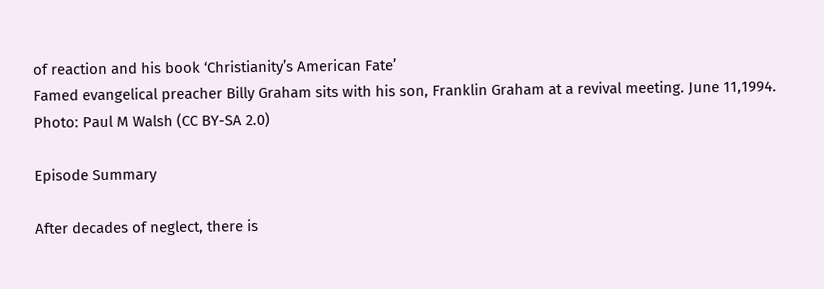of reaction and his book ‘Christianity’s American Fate’
Famed evangelical preacher Billy Graham sits with his son, Franklin Graham at a revival meeting. June 11,1994. Photo: Paul M Walsh (CC BY-SA 2.0)

Episode Summary

After decades of neglect, there is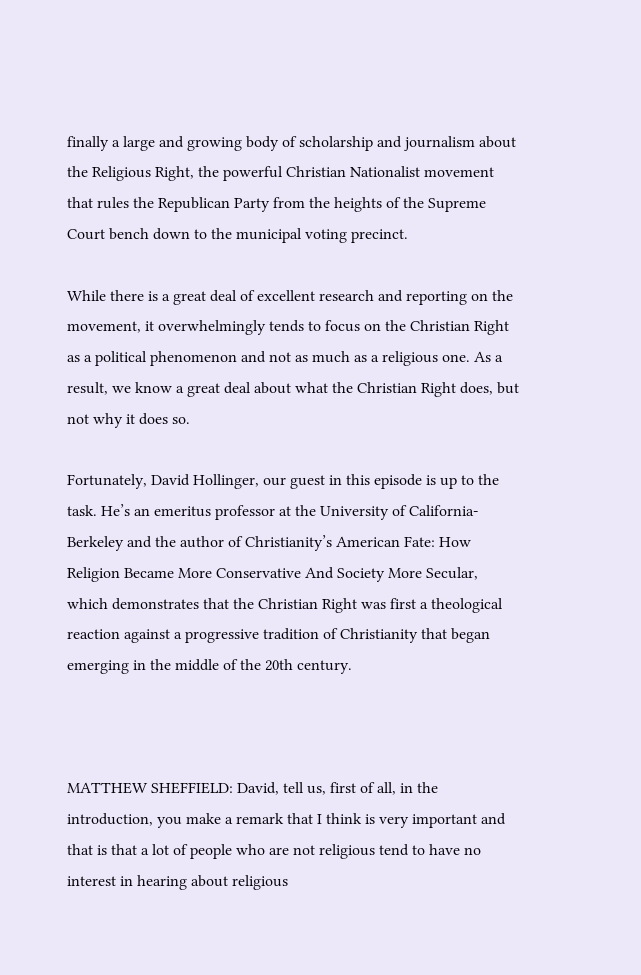finally a large and growing body of scholarship and journalism about the Religious Right, the powerful Christian Nationalist movement that rules the Republican Party from the heights of the Supreme Court bench down to the municipal voting precinct.

While there is a great deal of excellent research and reporting on the movement, it overwhelmingly tends to focus on the Christian Right as a political phenomenon and not as much as a religious one. As a result, we know a great deal about what the Christian Right does, but not why it does so.

Fortunately, David Hollinger, our guest in this episode is up to the task. He’s an emeritus professor at the University of California-Berkeley and the author of Christianity’s American Fate: How Religion Became More Conservative And Society More Secular, which demonstrates that the Christian Right was first a theological reaction against a progressive tradition of Christianity that began emerging in the middle of the 20th century.



MATTHEW SHEFFIELD: David, tell us, first of all, in the introduction, you make a remark that I think is very important and that is that a lot of people who are not religious tend to have no interest in hearing about religious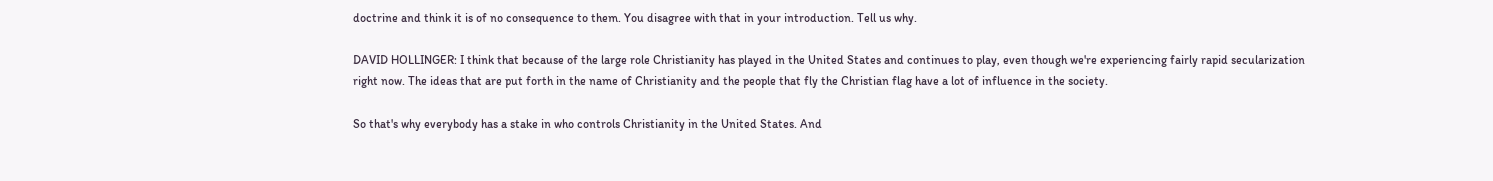doctrine and think it is of no consequence to them. You disagree with that in your introduction. Tell us why.

DAVID HOLLINGER: I think that because of the large role Christianity has played in the United States and continues to play, even though we're experiencing fairly rapid secularization right now. The ideas that are put forth in the name of Christianity and the people that fly the Christian flag have a lot of influence in the society.

So that's why everybody has a stake in who controls Christianity in the United States. And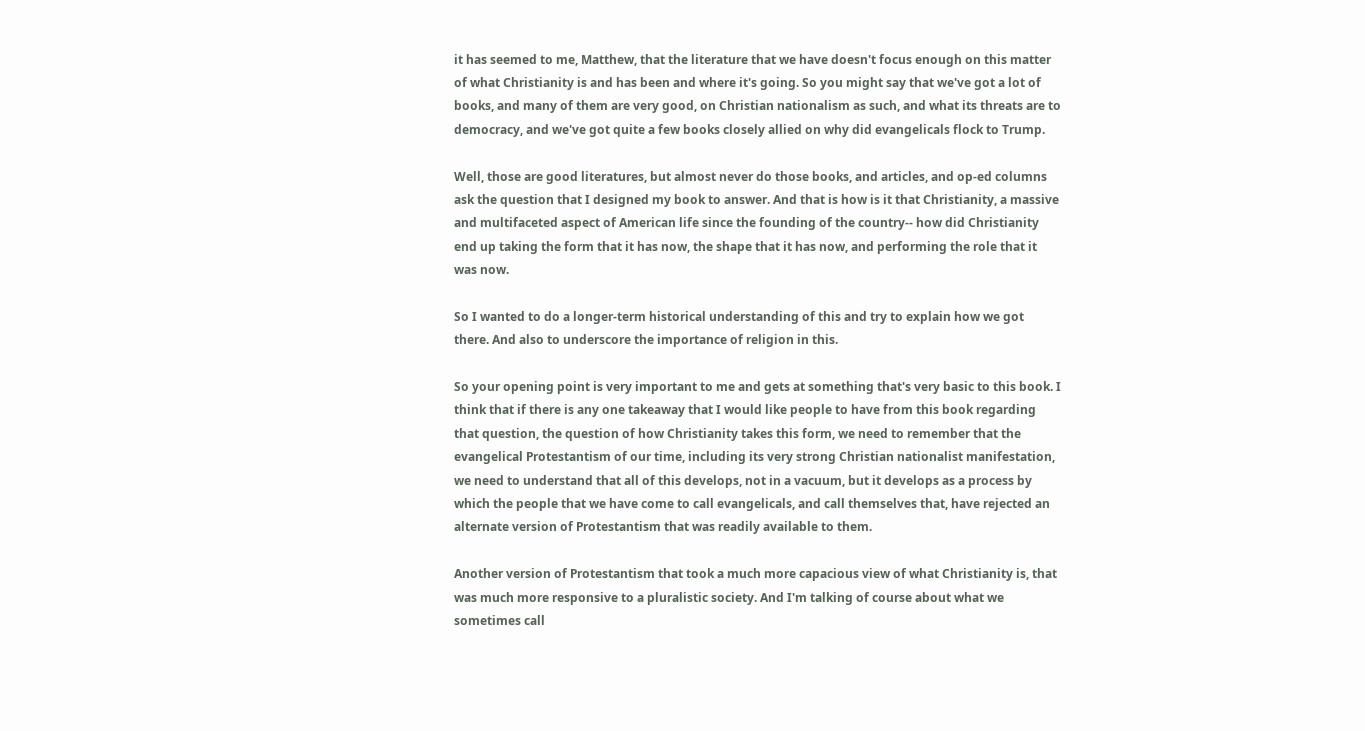it has seemed to me, Matthew, that the literature that we have doesn't focus enough on this matter of what Christianity is and has been and where it's going. So you might say that we've got a lot of books, and many of them are very good, on Christian nationalism as such, and what its threats are to democracy, and we've got quite a few books closely allied on why did evangelicals flock to Trump.

Well, those are good literatures, but almost never do those books, and articles, and op-ed columns ask the question that I designed my book to answer. And that is how is it that Christianity, a massive and multifaceted aspect of American life since the founding of the country-- how did Christianity end up taking the form that it has now, the shape that it has now, and performing the role that it was now.

So I wanted to do a longer-term historical understanding of this and try to explain how we got there. And also to underscore the importance of religion in this.

So your opening point is very important to me and gets at something that's very basic to this book. I think that if there is any one takeaway that I would like people to have from this book regarding that question, the question of how Christianity takes this form, we need to remember that the evangelical Protestantism of our time, including its very strong Christian nationalist manifestation, we need to understand that all of this develops, not in a vacuum, but it develops as a process by which the people that we have come to call evangelicals, and call themselves that, have rejected an alternate version of Protestantism that was readily available to them.

Another version of Protestantism that took a much more capacious view of what Christianity is, that was much more responsive to a pluralistic society. And I'm talking of course about what we sometimes call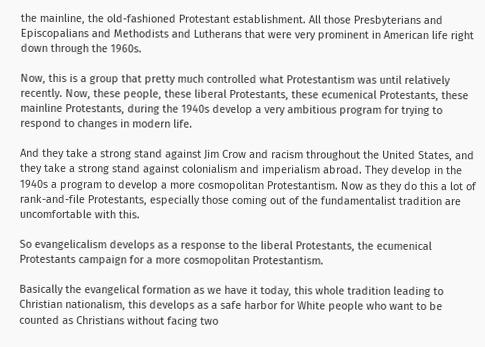the mainline, the old-fashioned Protestant establishment. All those Presbyterians and Episcopalians and Methodists and Lutherans that were very prominent in American life right down through the 1960s.

Now, this is a group that pretty much controlled what Protestantism was until relatively recently. Now, these people, these liberal Protestants, these ecumenical Protestants, these mainline Protestants, during the 1940s develop a very ambitious program for trying to respond to changes in modern life.

And they take a strong stand against Jim Crow and racism throughout the United States, and they take a strong stand against colonialism and imperialism abroad. They develop in the 1940s a program to develop a more cosmopolitan Protestantism. Now as they do this a lot of rank-and-file Protestants, especially those coming out of the fundamentalist tradition are uncomfortable with this.

So evangelicalism develops as a response to the liberal Protestants, the ecumenical Protestants campaign for a more cosmopolitan Protestantism.

Basically the evangelical formation as we have it today, this whole tradition leading to Christian nationalism, this develops as a safe harbor for White people who want to be counted as Christians without facing two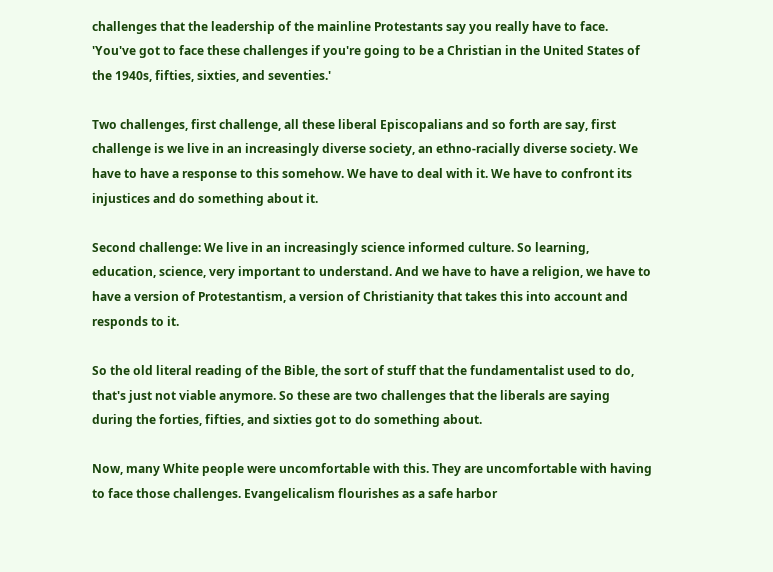challenges that the leadership of the mainline Protestants say you really have to face. 'You've got to face these challenges if you're going to be a Christian in the United States of the 1940s, fifties, sixties, and seventies.'

Two challenges, first challenge, all these liberal Episcopalians and so forth are say, first challenge is we live in an increasingly diverse society, an ethno-racially diverse society. We have to have a response to this somehow. We have to deal with it. We have to confront its injustices and do something about it.

Second challenge: We live in an increasingly science informed culture. So learning, education, science, very important to understand. And we have to have a religion, we have to have a version of Protestantism, a version of Christianity that takes this into account and responds to it.

So the old literal reading of the Bible, the sort of stuff that the fundamentalist used to do, that's just not viable anymore. So these are two challenges that the liberals are saying during the forties, fifties, and sixties got to do something about.

Now, many White people were uncomfortable with this. They are uncomfortable with having to face those challenges. Evangelicalism flourishes as a safe harbor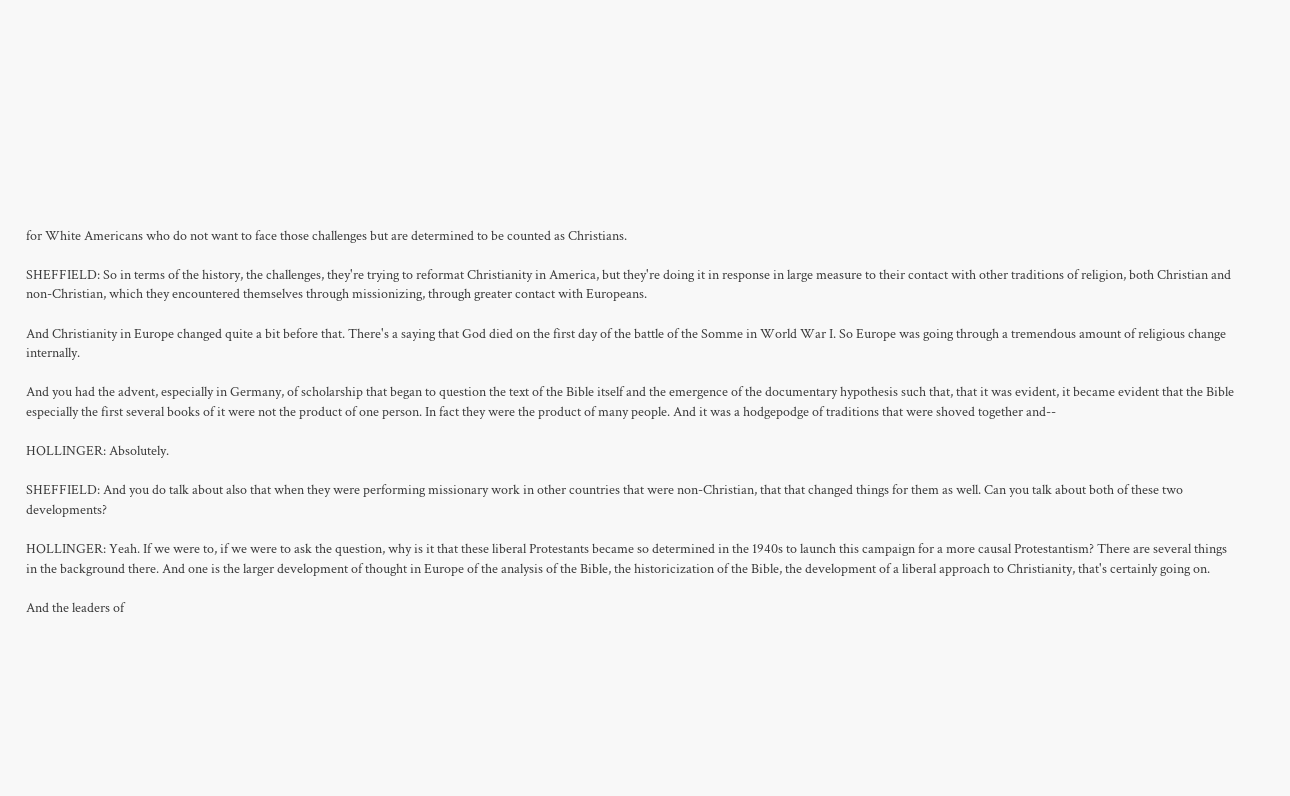for White Americans who do not want to face those challenges but are determined to be counted as Christians.

SHEFFIELD: So in terms of the history, the challenges, they're trying to reformat Christianity in America, but they're doing it in response in large measure to their contact with other traditions of religion, both Christian and non-Christian, which they encountered themselves through missionizing, through greater contact with Europeans.

And Christianity in Europe changed quite a bit before that. There's a saying that God died on the first day of the battle of the Somme in World War I. So Europe was going through a tremendous amount of religious change internally.

And you had the advent, especially in Germany, of scholarship that began to question the text of the Bible itself and the emergence of the documentary hypothesis such that, that it was evident, it became evident that the Bible especially the first several books of it were not the product of one person. In fact they were the product of many people. And it was a hodgepodge of traditions that were shoved together and--

HOLLINGER: Absolutely.

SHEFFIELD: And you do talk about also that when they were performing missionary work in other countries that were non-Christian, that that changed things for them as well. Can you talk about both of these two developments?

HOLLINGER: Yeah. If we were to, if we were to ask the question, why is it that these liberal Protestants became so determined in the 1940s to launch this campaign for a more causal Protestantism? There are several things in the background there. And one is the larger development of thought in Europe of the analysis of the Bible, the historicization of the Bible, the development of a liberal approach to Christianity, that's certainly going on.

And the leaders of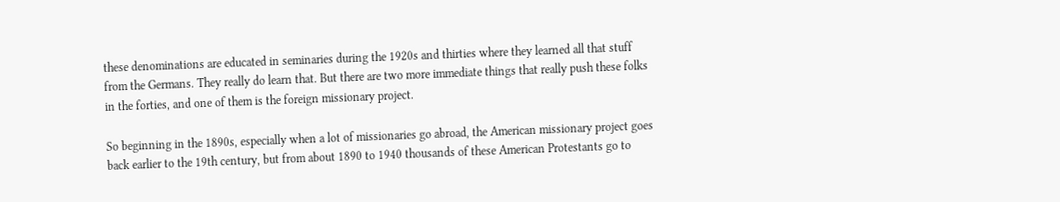these denominations are educated in seminaries during the 1920s and thirties where they learned all that stuff from the Germans. They really do learn that. But there are two more immediate things that really push these folks in the forties, and one of them is the foreign missionary project.

So beginning in the 1890s, especially when a lot of missionaries go abroad, the American missionary project goes back earlier to the 19th century, but from about 1890 to 1940 thousands of these American Protestants go to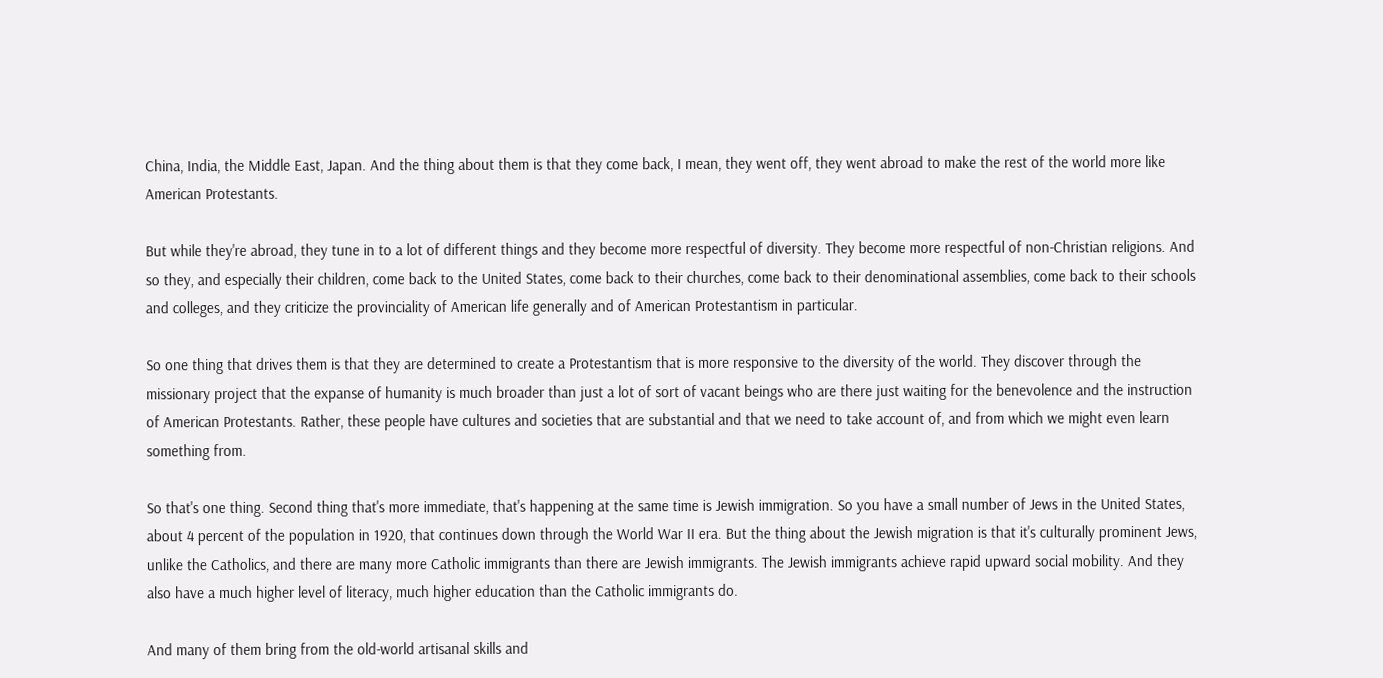China, India, the Middle East, Japan. And the thing about them is that they come back, I mean, they went off, they went abroad to make the rest of the world more like American Protestants.

But while they're abroad, they tune in to a lot of different things and they become more respectful of diversity. They become more respectful of non-Christian religions. And so they, and especially their children, come back to the United States, come back to their churches, come back to their denominational assemblies, come back to their schools and colleges, and they criticize the provinciality of American life generally and of American Protestantism in particular.

So one thing that drives them is that they are determined to create a Protestantism that is more responsive to the diversity of the world. They discover through the missionary project that the expanse of humanity is much broader than just a lot of sort of vacant beings who are there just waiting for the benevolence and the instruction of American Protestants. Rather, these people have cultures and societies that are substantial and that we need to take account of, and from which we might even learn something from.

So that's one thing. Second thing that's more immediate, that's happening at the same time is Jewish immigration. So you have a small number of Jews in the United States, about 4 percent of the population in 1920, that continues down through the World War II era. But the thing about the Jewish migration is that it's culturally prominent Jews, unlike the Catholics, and there are many more Catholic immigrants than there are Jewish immigrants. The Jewish immigrants achieve rapid upward social mobility. And they also have a much higher level of literacy, much higher education than the Catholic immigrants do.

And many of them bring from the old-world artisanal skills and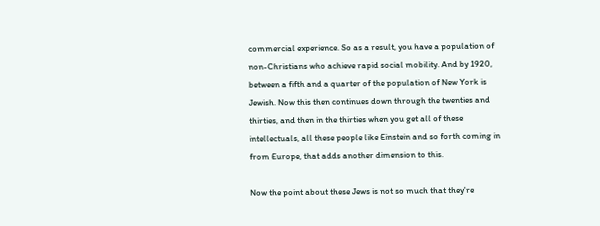commercial experience. So as a result, you have a population of non-Christians who achieve rapid social mobility. And by 1920, between a fifth and a quarter of the population of New York is Jewish. Now this then continues down through the twenties and thirties, and then in the thirties when you get all of these intellectuals, all these people like Einstein and so forth coming in from Europe, that adds another dimension to this.

Now the point about these Jews is not so much that they're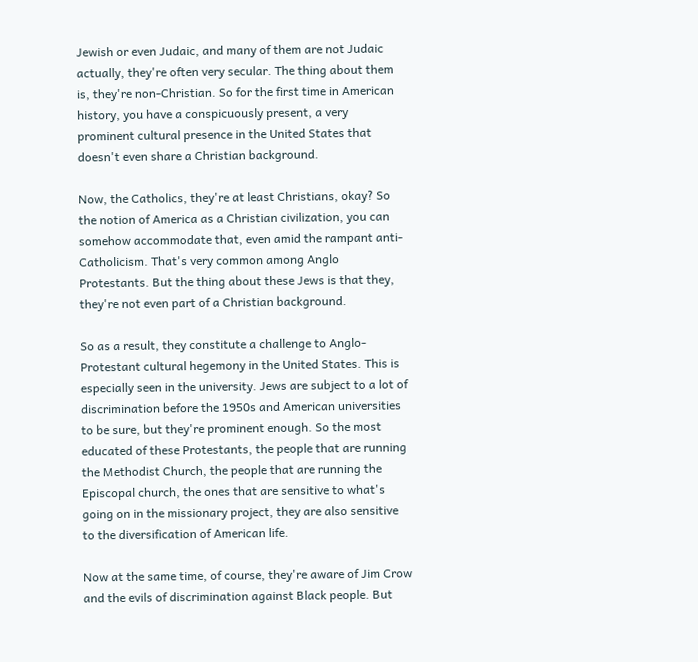Jewish or even Judaic, and many of them are not Judaic actually, they're often very secular. The thing about them is, they're non-Christian. So for the first time in American history, you have a conspicuously present, a very prominent cultural presence in the United States that doesn't even share a Christian background.

Now, the Catholics, they're at least Christians, okay? So the notion of America as a Christian civilization, you can somehow accommodate that, even amid the rampant anti-Catholicism. That's very common among Anglo Protestants. But the thing about these Jews is that they, they're not even part of a Christian background.

So as a result, they constitute a challenge to Anglo-Protestant cultural hegemony in the United States. This is especially seen in the university. Jews are subject to a lot of discrimination before the 1950s and American universities to be sure, but they're prominent enough. So the most educated of these Protestants, the people that are running the Methodist Church, the people that are running the Episcopal church, the ones that are sensitive to what's going on in the missionary project, they are also sensitive to the diversification of American life.

Now at the same time, of course, they're aware of Jim Crow and the evils of discrimination against Black people. But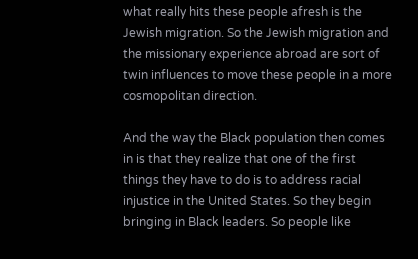what really hits these people afresh is the Jewish migration. So the Jewish migration and the missionary experience abroad are sort of twin influences to move these people in a more cosmopolitan direction.

And the way the Black population then comes in is that they realize that one of the first things they have to do is to address racial injustice in the United States. So they begin bringing in Black leaders. So people like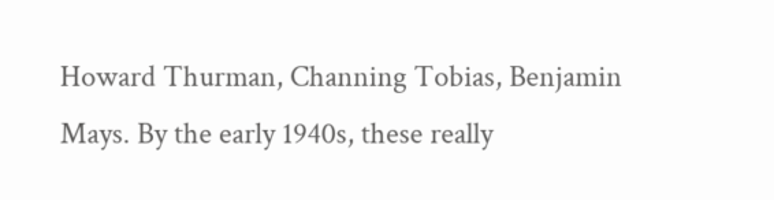Howard Thurman, Channing Tobias, Benjamin Mays. By the early 1940s, these really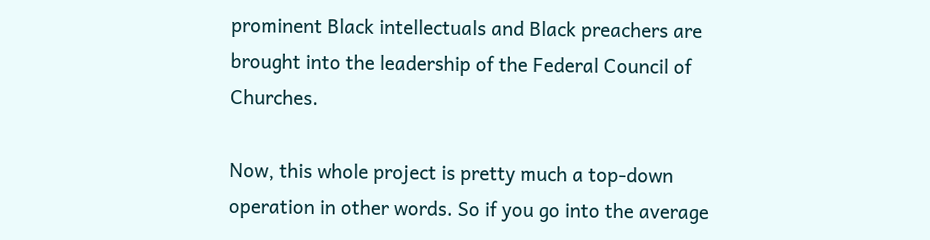prominent Black intellectuals and Black preachers are brought into the leadership of the Federal Council of Churches.

Now, this whole project is pretty much a top-down operation in other words. So if you go into the average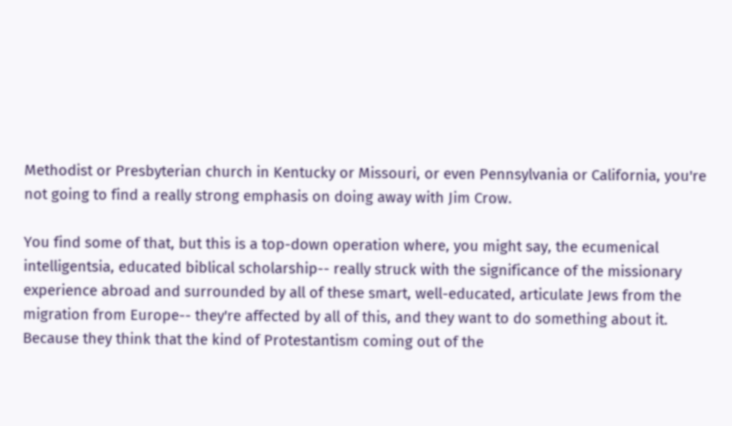Methodist or Presbyterian church in Kentucky or Missouri, or even Pennsylvania or California, you're not going to find a really strong emphasis on doing away with Jim Crow.

You find some of that, but this is a top-down operation where, you might say, the ecumenical intelligentsia, educated biblical scholarship-- really struck with the significance of the missionary experience abroad and surrounded by all of these smart, well-educated, articulate Jews from the migration from Europe-- they're affected by all of this, and they want to do something about it. Because they think that the kind of Protestantism coming out of the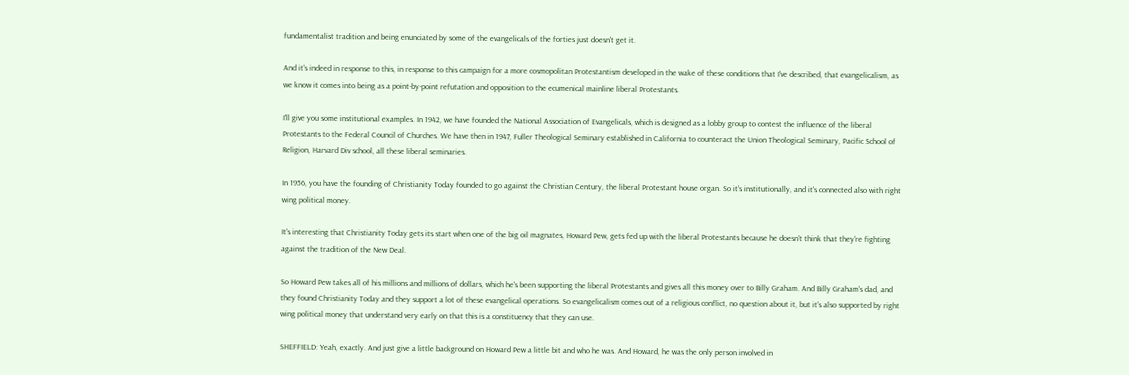fundamentalist tradition and being enunciated by some of the evangelicals of the forties just doesn't get it.

And it's indeed in response to this, in response to this campaign for a more cosmopolitan Protestantism developed in the wake of these conditions that I've described, that evangelicalism, as we know it comes into being as a point-by-point refutation and opposition to the ecumenical mainline liberal Protestants.

I'll give you some institutional examples. In 1942, we have founded the National Association of Evangelicals, which is designed as a lobby group to contest the influence of the liberal Protestants to the Federal Council of Churches. We have then in 1947, Fuller Theological Seminary established in California to counteract the Union Theological Seminary, Pacific School of Religion, Harvard Div school, all these liberal seminaries.

In 1956, you have the founding of Christianity Today founded to go against the Christian Century, the liberal Protestant house organ. So it's institutionally, and it's connected also with right wing political money.

It's interesting that Christianity Today gets its start when one of the big oil magnates, Howard Pew, gets fed up with the liberal Protestants because he doesn't think that they're fighting against the tradition of the New Deal.

So Howard Pew takes all of his millions and millions of dollars, which he's been supporting the liberal Protestants and gives all this money over to Billy Graham. And Billy Graham's dad, and they found Christianity Today and they support a lot of these evangelical operations. So evangelicalism comes out of a religious conflict, no question about it, but it's also supported by right wing political money that understand very early on that this is a constituency that they can use.

SHEFFIELD: Yeah, exactly. And just give a little background on Howard Pew a little bit and who he was. And Howard, he was the only person involved in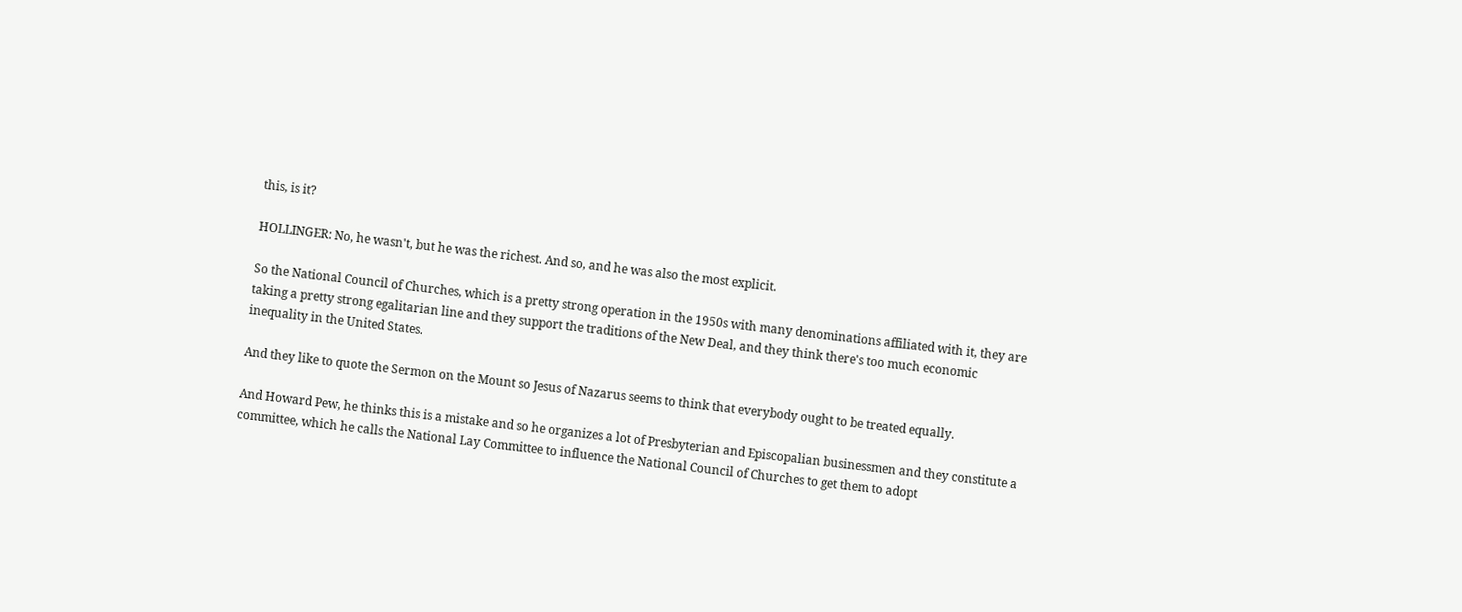this, is it?

HOLLINGER: No, he wasn't, but he was the richest. And so, and he was also the most explicit.

So the National Council of Churches, which is a pretty strong operation in the 1950s with many denominations affiliated with it, they are taking a pretty strong egalitarian line and they support the traditions of the New Deal, and they think there's too much economic inequality in the United States.

And they like to quote the Sermon on the Mount so Jesus of Nazarus seems to think that everybody ought to be treated equally.

And Howard Pew, he thinks this is a mistake and so he organizes a lot of Presbyterian and Episcopalian businessmen and they constitute a committee, which he calls the National Lay Committee to influence the National Council of Churches to get them to adopt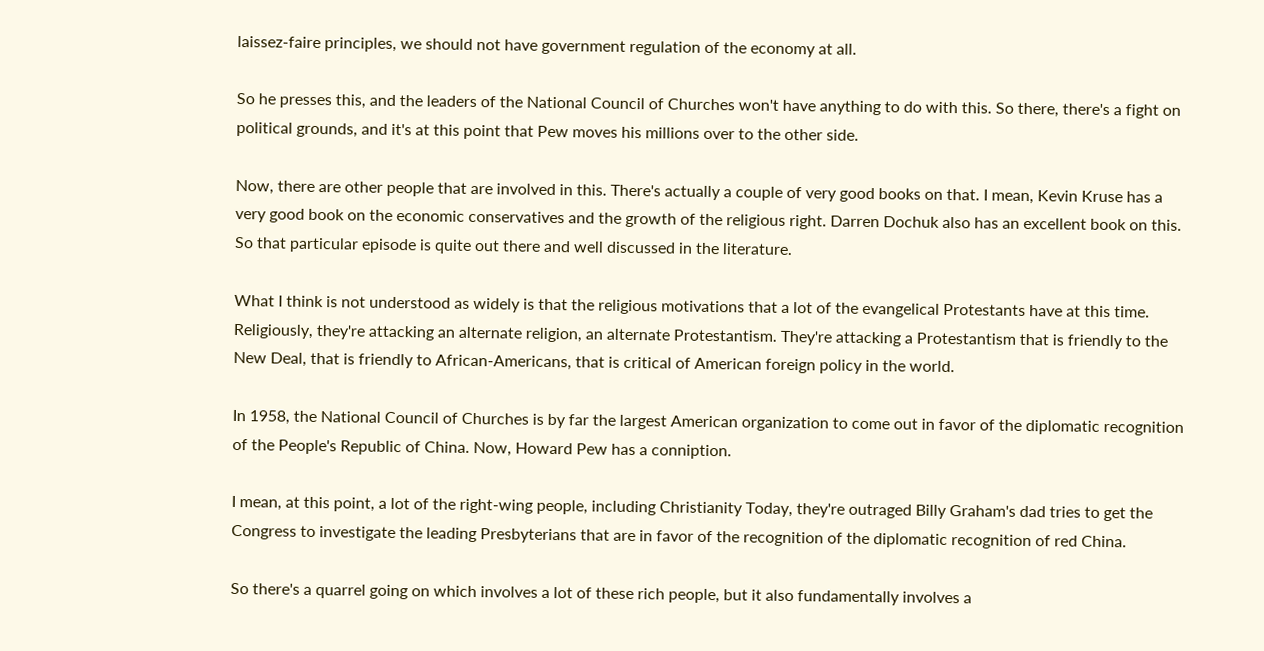laissez-faire principles, we should not have government regulation of the economy at all.

So he presses this, and the leaders of the National Council of Churches won't have anything to do with this. So there, there's a fight on political grounds, and it's at this point that Pew moves his millions over to the other side.

Now, there are other people that are involved in this. There's actually a couple of very good books on that. I mean, Kevin Kruse has a very good book on the economic conservatives and the growth of the religious right. Darren Dochuk also has an excellent book on this. So that particular episode is quite out there and well discussed in the literature.

What I think is not understood as widely is that the religious motivations that a lot of the evangelical Protestants have at this time. Religiously, they're attacking an alternate religion, an alternate Protestantism. They're attacking a Protestantism that is friendly to the New Deal, that is friendly to African-Americans, that is critical of American foreign policy in the world.

In 1958, the National Council of Churches is by far the largest American organization to come out in favor of the diplomatic recognition of the People's Republic of China. Now, Howard Pew has a conniption.

I mean, at this point, a lot of the right-wing people, including Christianity Today, they're outraged Billy Graham's dad tries to get the Congress to investigate the leading Presbyterians that are in favor of the recognition of the diplomatic recognition of red China.

So there's a quarrel going on which involves a lot of these rich people, but it also fundamentally involves a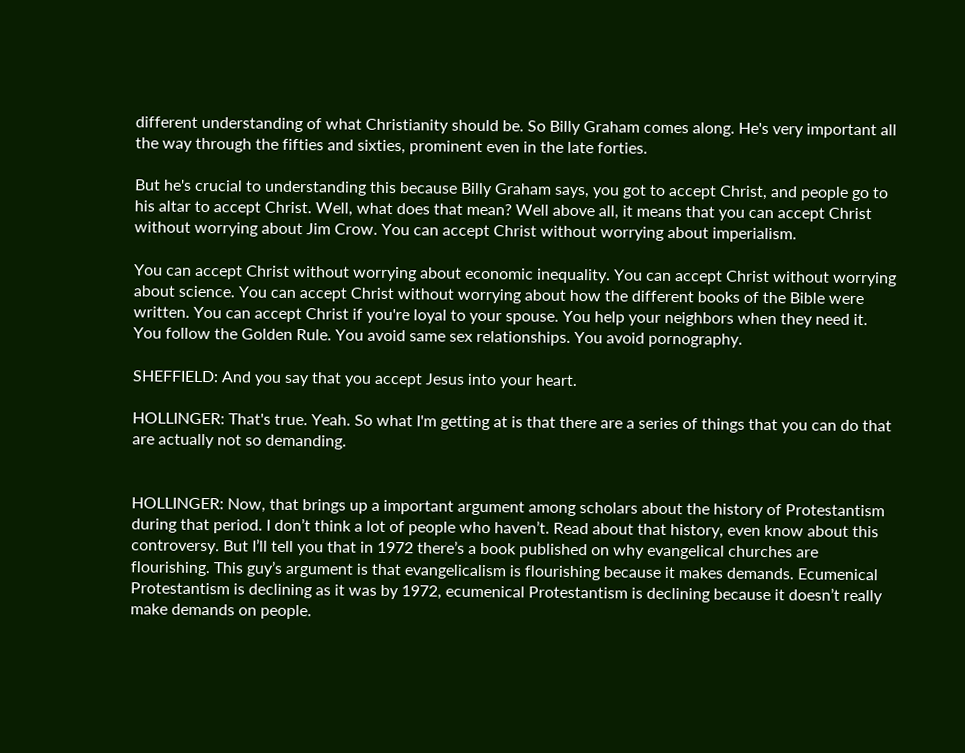different understanding of what Christianity should be. So Billy Graham comes along. He's very important all the way through the fifties and sixties, prominent even in the late forties.

But he's crucial to understanding this because Billy Graham says, you got to accept Christ, and people go to his altar to accept Christ. Well, what does that mean? Well above all, it means that you can accept Christ without worrying about Jim Crow. You can accept Christ without worrying about imperialism.

You can accept Christ without worrying about economic inequality. You can accept Christ without worrying about science. You can accept Christ without worrying about how the different books of the Bible were written. You can accept Christ if you're loyal to your spouse. You help your neighbors when they need it. You follow the Golden Rule. You avoid same sex relationships. You avoid pornography.

SHEFFIELD: And you say that you accept Jesus into your heart.

HOLLINGER: That's true. Yeah. So what I'm getting at is that there are a series of things that you can do that are actually not so demanding.


HOLLINGER: Now, that brings up a important argument among scholars about the history of Protestantism during that period. I don’t think a lot of people who haven’t. Read about that history, even know about this controversy. But I’ll tell you that in 1972 there’s a book published on why evangelical churches are flourishing. This guy’s argument is that evangelicalism is flourishing because it makes demands. Ecumenical Protestantism is declining as it was by 1972, ecumenical Protestantism is declining because it doesn’t really make demands on people.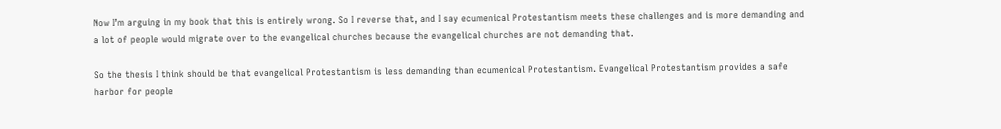Now I’m arguing in my book that this is entirely wrong. So I reverse that, and I say ecumenical Protestantism meets these challenges and is more demanding and a lot of people would migrate over to the evangelical churches because the evangelical churches are not demanding that.

So the thesis I think should be that evangelical Protestantism is less demanding than ecumenical Protestantism. Evangelical Protestantism provides a safe harbor for people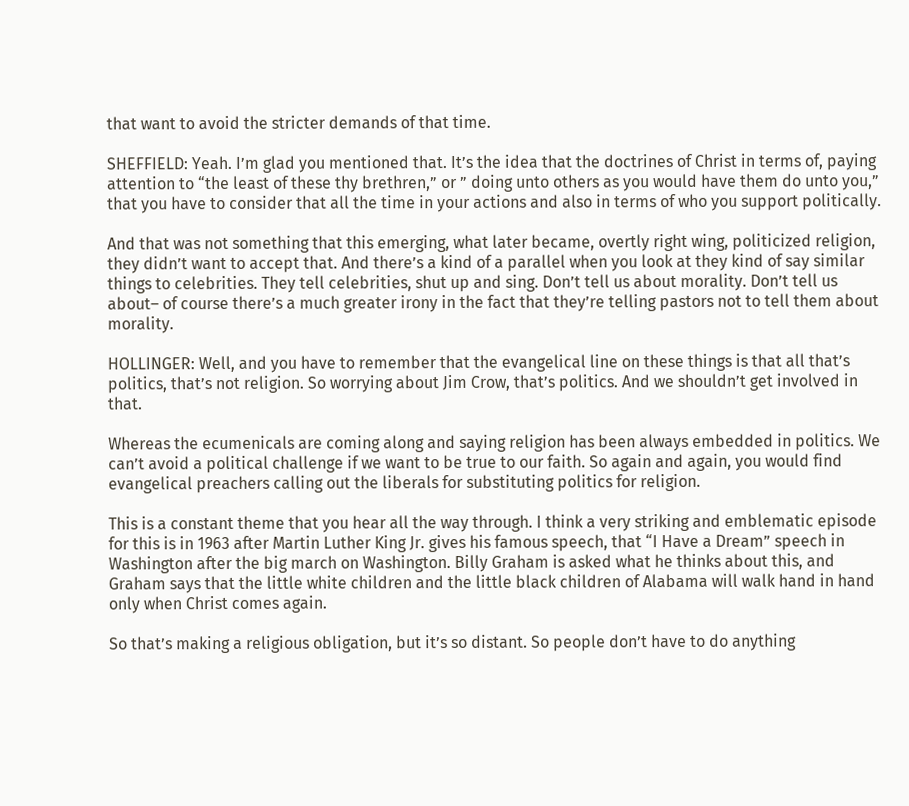that want to avoid the stricter demands of that time.

SHEFFIELD: Yeah. I’m glad you mentioned that. It’s the idea that the doctrines of Christ in terms of, paying attention to “the least of these thy brethren,” or ” doing unto others as you would have them do unto you,” that you have to consider that all the time in your actions and also in terms of who you support politically.

And that was not something that this emerging, what later became, overtly right wing, politicized religion, they didn’t want to accept that. And there’s a kind of a parallel when you look at they kind of say similar things to celebrities. They tell celebrities, shut up and sing. Don’t tell us about morality. Don’t tell us about– of course there’s a much greater irony in the fact that they’re telling pastors not to tell them about morality.

HOLLINGER: Well, and you have to remember that the evangelical line on these things is that all that’s politics, that’s not religion. So worrying about Jim Crow, that’s politics. And we shouldn’t get involved in that.

Whereas the ecumenicals are coming along and saying religion has been always embedded in politics. We can’t avoid a political challenge if we want to be true to our faith. So again and again, you would find evangelical preachers calling out the liberals for substituting politics for religion.

This is a constant theme that you hear all the way through. I think a very striking and emblematic episode for this is in 1963 after Martin Luther King Jr. gives his famous speech, that “I Have a Dream” speech in Washington after the big march on Washington. Billy Graham is asked what he thinks about this, and Graham says that the little white children and the little black children of Alabama will walk hand in hand only when Christ comes again.

So that’s making a religious obligation, but it’s so distant. So people don’t have to do anything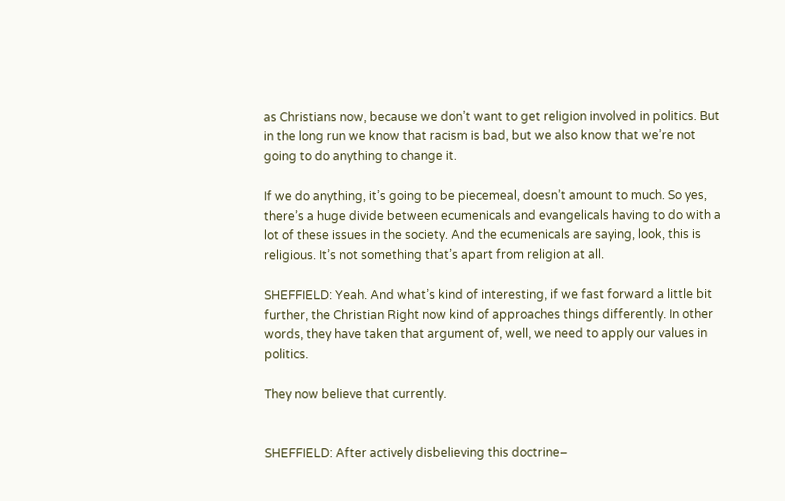as Christians now, because we don’t want to get religion involved in politics. But in the long run we know that racism is bad, but we also know that we’re not going to do anything to change it.

If we do anything, it’s going to be piecemeal, doesn’t amount to much. So yes, there’s a huge divide between ecumenicals and evangelicals having to do with a lot of these issues in the society. And the ecumenicals are saying, look, this is religious. It’s not something that’s apart from religion at all.

SHEFFIELD: Yeah. And what’s kind of interesting, if we fast forward a little bit further, the Christian Right now kind of approaches things differently. In other words, they have taken that argument of, well, we need to apply our values in politics.

They now believe that currently.


SHEFFIELD: After actively disbelieving this doctrine–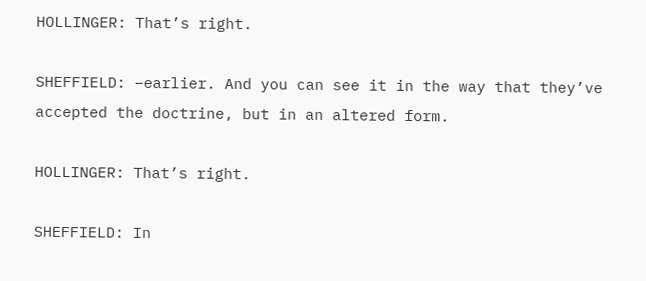HOLLINGER: That’s right.

SHEFFIELD: –earlier. And you can see it in the way that they’ve accepted the doctrine, but in an altered form.

HOLLINGER: That’s right.

SHEFFIELD: In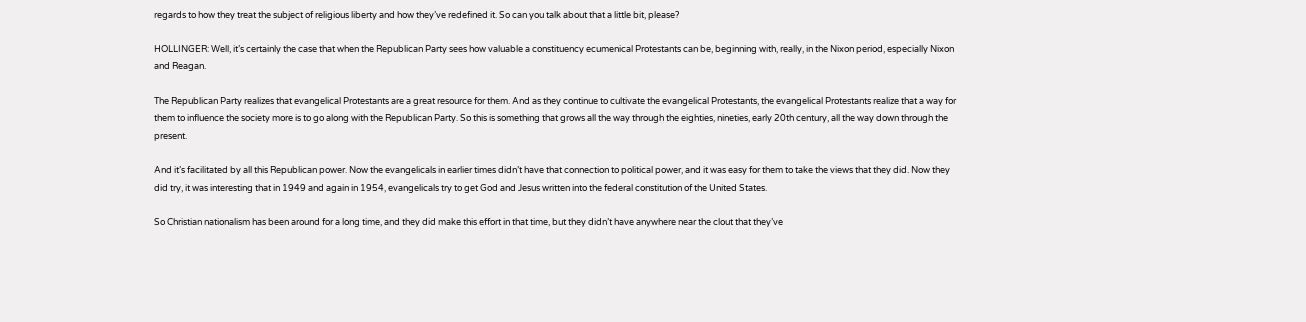regards to how they treat the subject of religious liberty and how they’ve redefined it. So can you talk about that a little bit, please?

HOLLINGER: Well, it’s certainly the case that when the Republican Party sees how valuable a constituency ecumenical Protestants can be, beginning with, really, in the Nixon period, especially Nixon and Reagan.

The Republican Party realizes that evangelical Protestants are a great resource for them. And as they continue to cultivate the evangelical Protestants, the evangelical Protestants realize that a way for them to influence the society more is to go along with the Republican Party. So this is something that grows all the way through the eighties, nineties, early 20th century, all the way down through the present.

And it’s facilitated by all this Republican power. Now the evangelicals in earlier times didn’t have that connection to political power, and it was easy for them to take the views that they did. Now they did try, it was interesting that in 1949 and again in 1954, evangelicals try to get God and Jesus written into the federal constitution of the United States.

So Christian nationalism has been around for a long time, and they did make this effort in that time, but they didn’t have anywhere near the clout that they’ve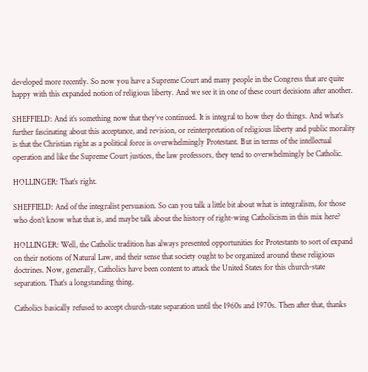developed more recently. So now you have a Supreme Court and many people in the Congress that are quite happy with this expanded notion of religious liberty. And we see it in one of these court decisions after another.

SHEFFIELD: And it’s something now that they’ve continued. It is integral to how they do things. And what’s further fascinating about this acceptance, and revision, or reinterpretation of religious liberty and public morality is that the Christian right as a political force is overwhelmingly Protestant. But in terms of the intellectual operation and like the Supreme Court justices, the law professors, they tend to overwhelmingly be Catholic.

HOLLINGER: That’s right.

SHEFFIELD: And of the integralist persuasion. So can you talk a little bit about what is integralism, for those who don’t know what that is, and maybe talk about the history of right-wing Catholicism in this mix here?

HOLLINGER: Well, the Catholic tradition has always presented opportunities for Protestants to sort of expand on their notions of Natural Law, and their sense that society ought to be organized around these religious doctrines. Now, generally, Catholics have been content to attack the United States for this church-state separation. That’s a longstanding thing.

Catholics basically refused to accept church-state separation until the 1960s and 1970s. Then after that, thanks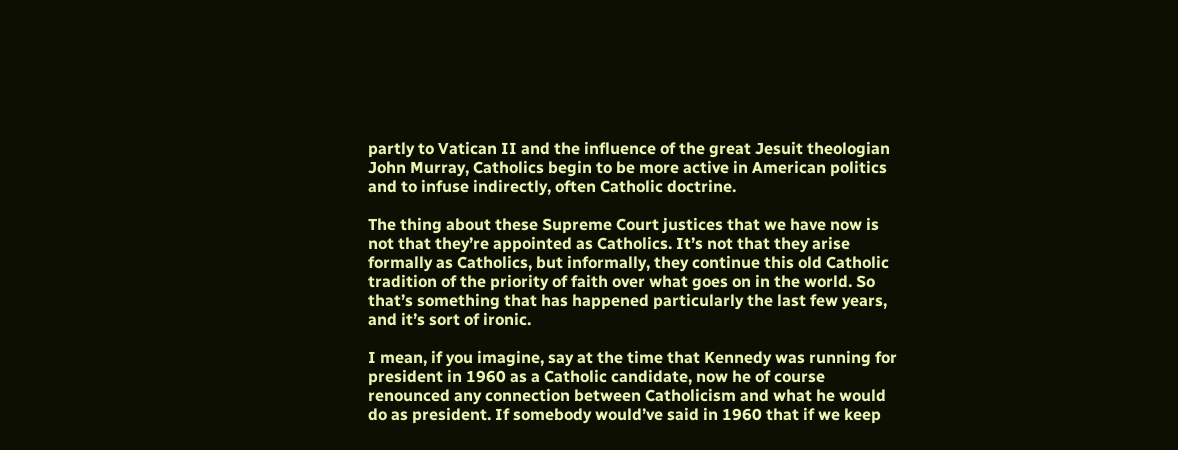partly to Vatican II and the influence of the great Jesuit theologian John Murray, Catholics begin to be more active in American politics and to infuse indirectly, often Catholic doctrine.

The thing about these Supreme Court justices that we have now is not that they’re appointed as Catholics. It’s not that they arise formally as Catholics, but informally, they continue this old Catholic tradition of the priority of faith over what goes on in the world. So that’s something that has happened particularly the last few years, and it’s sort of ironic.

I mean, if you imagine, say at the time that Kennedy was running for president in 1960 as a Catholic candidate, now he of course renounced any connection between Catholicism and what he would do as president. If somebody would’ve said in 1960 that if we keep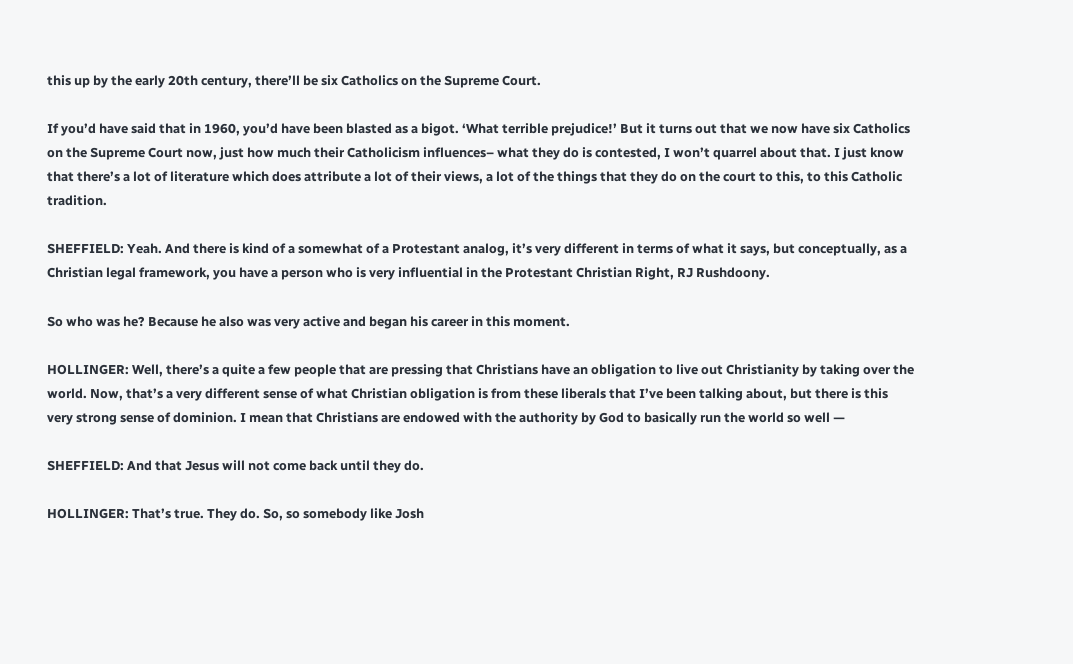this up by the early 20th century, there’ll be six Catholics on the Supreme Court.

If you’d have said that in 1960, you’d have been blasted as a bigot. ‘What terrible prejudice!’ But it turns out that we now have six Catholics on the Supreme Court now, just how much their Catholicism influences– what they do is contested, I won’t quarrel about that. I just know that there’s a lot of literature which does attribute a lot of their views, a lot of the things that they do on the court to this, to this Catholic tradition.

SHEFFIELD: Yeah. And there is kind of a somewhat of a Protestant analog, it’s very different in terms of what it says, but conceptually, as a Christian legal framework, you have a person who is very influential in the Protestant Christian Right, RJ Rushdoony.

So who was he? Because he also was very active and began his career in this moment.

HOLLINGER: Well, there’s a quite a few people that are pressing that Christians have an obligation to live out Christianity by taking over the world. Now, that’s a very different sense of what Christian obligation is from these liberals that I’ve been talking about, but there is this very strong sense of dominion. I mean that Christians are endowed with the authority by God to basically run the world so well —

SHEFFIELD: And that Jesus will not come back until they do.

HOLLINGER: That’s true. They do. So, so somebody like Josh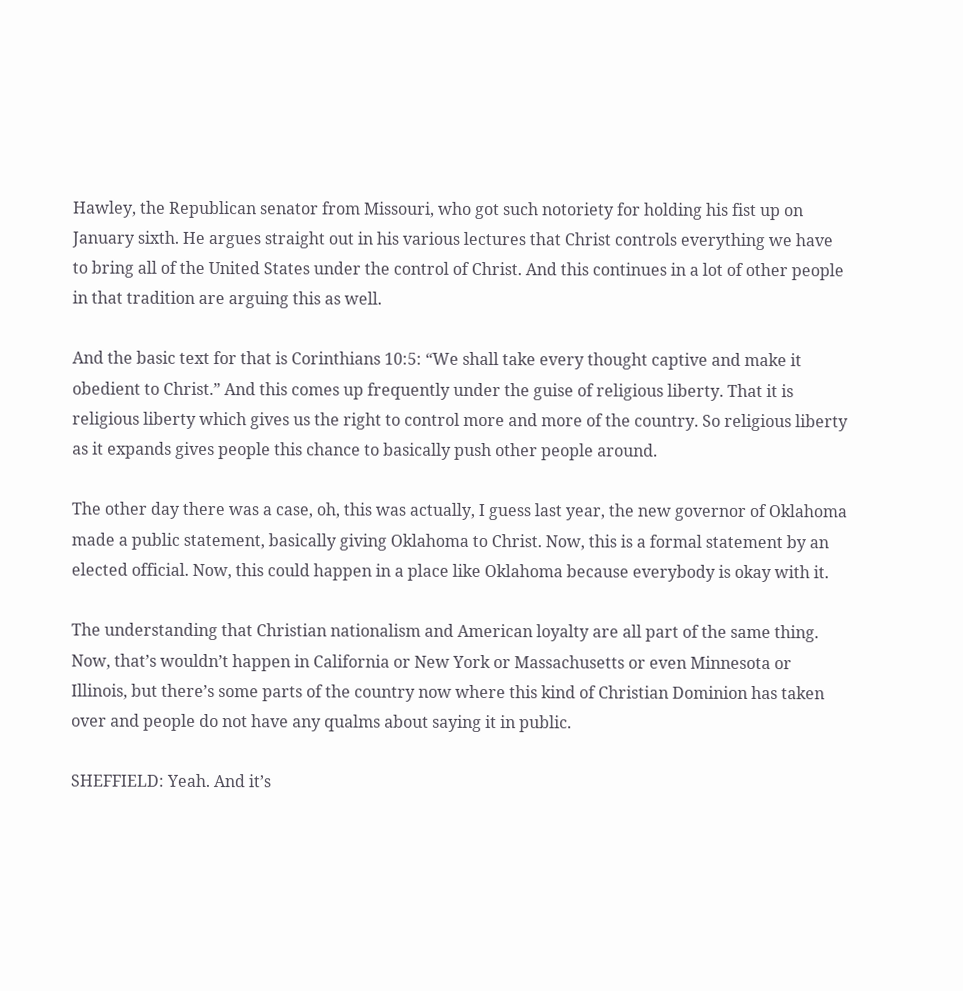Hawley, the Republican senator from Missouri, who got such notoriety for holding his fist up on January sixth. He argues straight out in his various lectures that Christ controls everything we have to bring all of the United States under the control of Christ. And this continues in a lot of other people in that tradition are arguing this as well.

And the basic text for that is Corinthians 10:5: “We shall take every thought captive and make it obedient to Christ.” And this comes up frequently under the guise of religious liberty. That it is religious liberty which gives us the right to control more and more of the country. So religious liberty as it expands gives people this chance to basically push other people around.

The other day there was a case, oh, this was actually, I guess last year, the new governor of Oklahoma made a public statement, basically giving Oklahoma to Christ. Now, this is a formal statement by an elected official. Now, this could happen in a place like Oklahoma because everybody is okay with it.

The understanding that Christian nationalism and American loyalty are all part of the same thing. Now, that’s wouldn’t happen in California or New York or Massachusetts or even Minnesota or Illinois, but there’s some parts of the country now where this kind of Christian Dominion has taken over and people do not have any qualms about saying it in public.

SHEFFIELD: Yeah. And it’s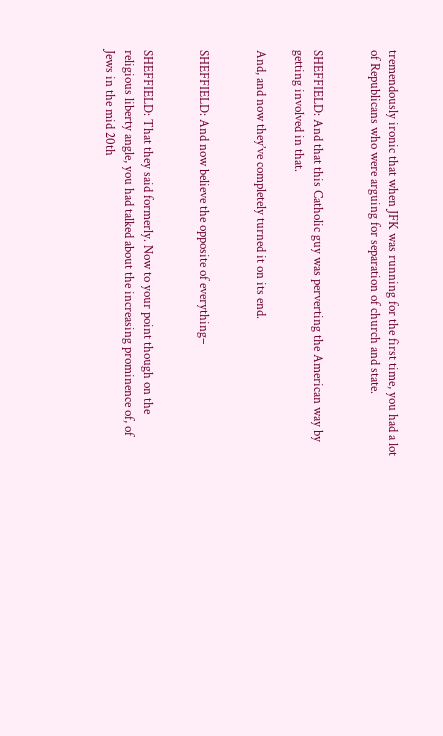tremendously ironic that when JFK was running for the first time, you had a lot of Republicans who were arguing for separation of church and state.


SHEFFIELD: And that this Catholic guy was perverting the American way by getting involved in that.

And, and now they’ve completely turned it on its end.


SHEFFIELD: And now believe the opposite of everything–


SHEFFIELD: That they said formerly. Now to your point though on the religious liberty angle, you had talked about the increasing prominence of, of Jews in the mid 20th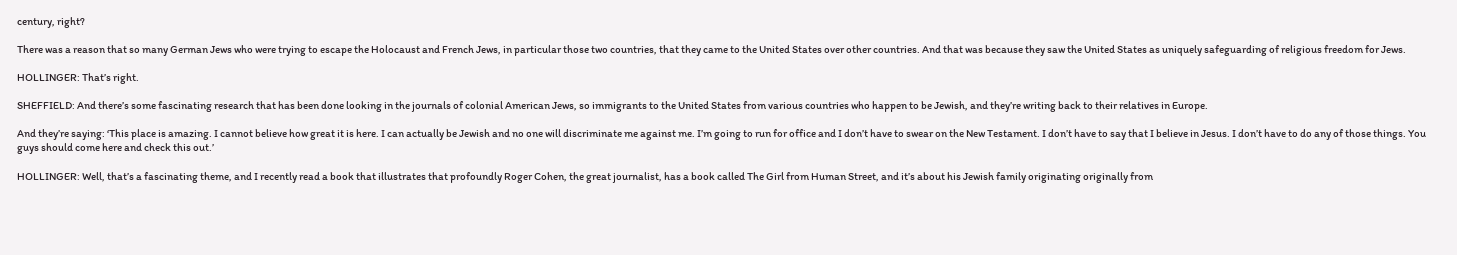century, right?

There was a reason that so many German Jews who were trying to escape the Holocaust and French Jews, in particular those two countries, that they came to the United States over other countries. And that was because they saw the United States as uniquely safeguarding of religious freedom for Jews.

HOLLINGER: That’s right.

SHEFFIELD: And there’s some fascinating research that has been done looking in the journals of colonial American Jews, so immigrants to the United States from various countries who happen to be Jewish, and they’re writing back to their relatives in Europe.

And they’re saying: ‘This place is amazing. I cannot believe how great it is here. I can actually be Jewish and no one will discriminate me against me. I’m going to run for office and I don’t have to swear on the New Testament. I don’t have to say that I believe in Jesus. I don’t have to do any of those things. You guys should come here and check this out.’

HOLLINGER: Well, that’s a fascinating theme, and I recently read a book that illustrates that profoundly Roger Cohen, the great journalist, has a book called The Girl from Human Street, and it’s about his Jewish family originating originally from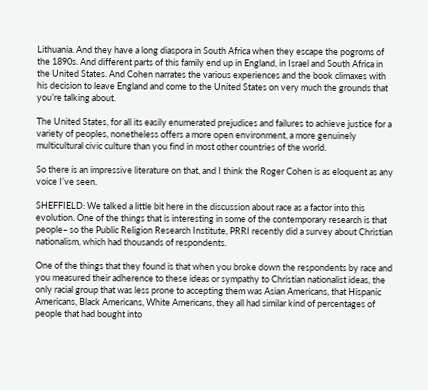Lithuania. And they have a long diaspora in South Africa when they escape the pogroms of the 1890s. And different parts of this family end up in England, in Israel and South Africa in the United States. And Cohen narrates the various experiences and the book climaxes with his decision to leave England and come to the United States on very much the grounds that you’re talking about.

The United States, for all its easily enumerated prejudices and failures to achieve justice for a variety of peoples, nonetheless offers a more open environment, a more genuinely multicultural civic culture than you find in most other countries of the world.

So there is an impressive literature on that, and I think the Roger Cohen is as eloquent as any voice I’ve seen.

SHEFFIELD: We talked a little bit here in the discussion about race as a factor into this evolution. One of the things that is interesting in some of the contemporary research is that people– so the Public Religion Research Institute, PRRI recently did a survey about Christian nationalism, which had thousands of respondents.

One of the things that they found is that when you broke down the respondents by race and you measured their adherence to these ideas or sympathy to Christian nationalist ideas, the only racial group that was less prone to accepting them was Asian Americans, that Hispanic Americans, Black Americans, White Americans, they all had similar kind of percentages of people that had bought into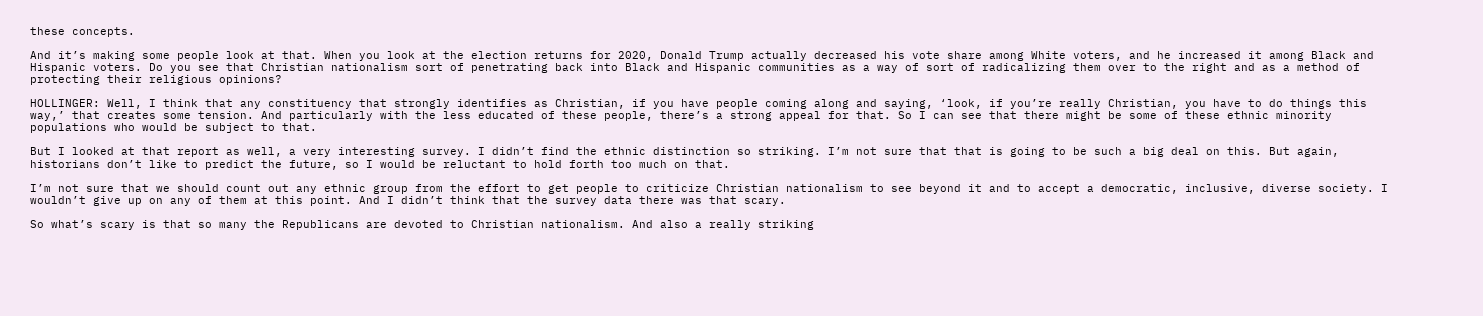these concepts.

And it’s making some people look at that. When you look at the election returns for 2020, Donald Trump actually decreased his vote share among White voters, and he increased it among Black and Hispanic voters. Do you see that Christian nationalism sort of penetrating back into Black and Hispanic communities as a way of sort of radicalizing them over to the right and as a method of protecting their religious opinions?

HOLLINGER: Well, I think that any constituency that strongly identifies as Christian, if you have people coming along and saying, ‘look, if you’re really Christian, you have to do things this way,’ that creates some tension. And particularly with the less educated of these people, there’s a strong appeal for that. So I can see that there might be some of these ethnic minority populations who would be subject to that.

But I looked at that report as well, a very interesting survey. I didn’t find the ethnic distinction so striking. I’m not sure that that is going to be such a big deal on this. But again, historians don’t like to predict the future, so I would be reluctant to hold forth too much on that.

I’m not sure that we should count out any ethnic group from the effort to get people to criticize Christian nationalism to see beyond it and to accept a democratic, inclusive, diverse society. I wouldn’t give up on any of them at this point. And I didn’t think that the survey data there was that scary.

So what’s scary is that so many the Republicans are devoted to Christian nationalism. And also a really striking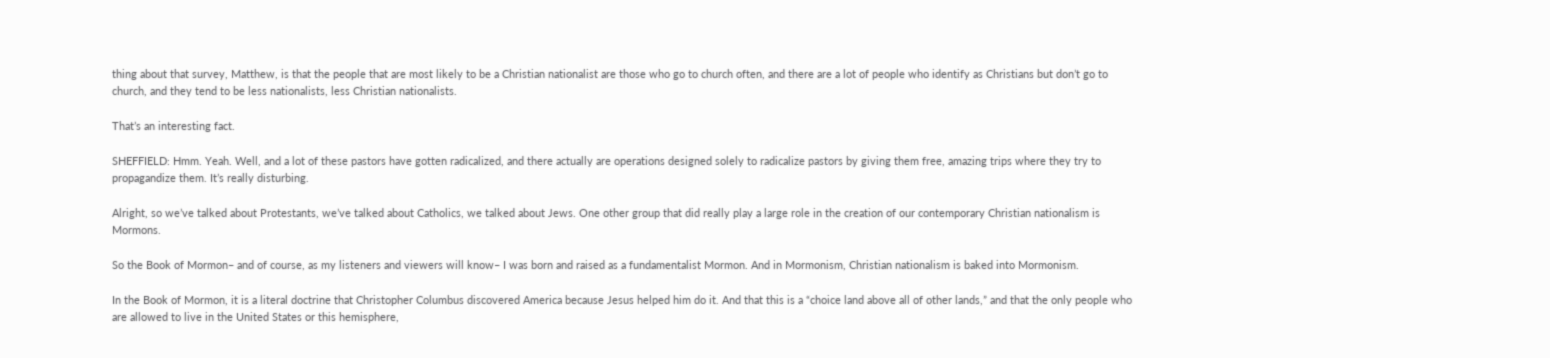thing about that survey, Matthew, is that the people that are most likely to be a Christian nationalist are those who go to church often, and there are a lot of people who identify as Christians but don’t go to church, and they tend to be less nationalists, less Christian nationalists.

That’s an interesting fact.

SHEFFIELD: Hmm. Yeah. Well, and a lot of these pastors have gotten radicalized, and there actually are operations designed solely to radicalize pastors by giving them free, amazing trips where they try to propagandize them. It’s really disturbing.

Alright, so we’ve talked about Protestants, we’ve talked about Catholics, we talked about Jews. One other group that did really play a large role in the creation of our contemporary Christian nationalism is Mormons.

So the Book of Mormon– and of course, as my listeners and viewers will know– I was born and raised as a fundamentalist Mormon. And in Mormonism, Christian nationalism is baked into Mormonism.

In the Book of Mormon, it is a literal doctrine that Christopher Columbus discovered America because Jesus helped him do it. And that this is a “choice land above all of other lands,” and that the only people who are allowed to live in the United States or this hemisphere,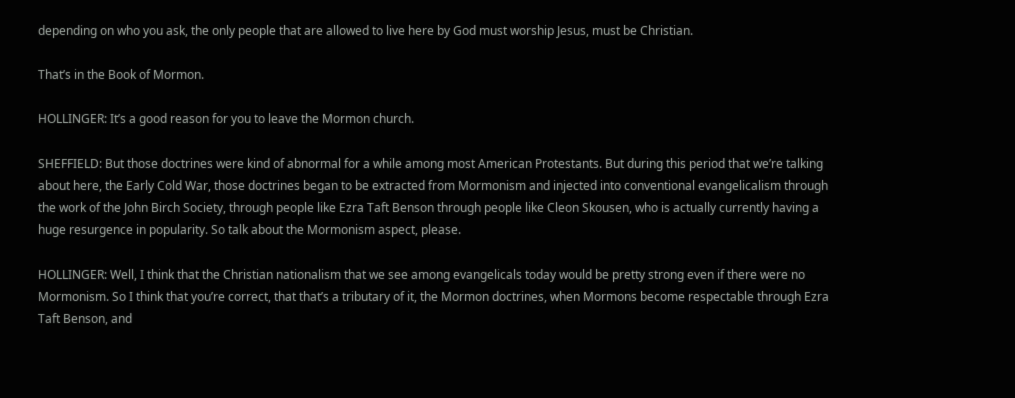depending on who you ask, the only people that are allowed to live here by God must worship Jesus, must be Christian.

That’s in the Book of Mormon.

HOLLINGER: It’s a good reason for you to leave the Mormon church.

SHEFFIELD: But those doctrines were kind of abnormal for a while among most American Protestants. But during this period that we’re talking about here, the Early Cold War, those doctrines began to be extracted from Mormonism and injected into conventional evangelicalism through the work of the John Birch Society, through people like Ezra Taft Benson through people like Cleon Skousen, who is actually currently having a huge resurgence in popularity. So talk about the Mormonism aspect, please.

HOLLINGER: Well, I think that the Christian nationalism that we see among evangelicals today would be pretty strong even if there were no Mormonism. So I think that you’re correct, that that’s a tributary of it, the Mormon doctrines, when Mormons become respectable through Ezra Taft Benson, and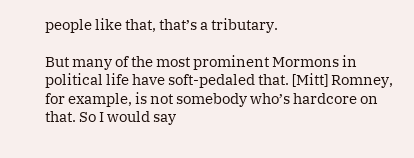people like that, that’s a tributary.

But many of the most prominent Mormons in political life have soft-pedaled that. [Mitt] Romney, for example, is not somebody who’s hardcore on that. So I would say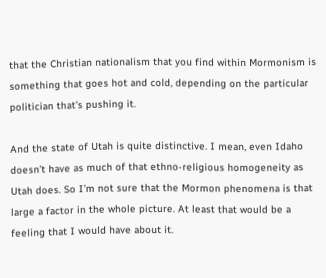that the Christian nationalism that you find within Mormonism is something that goes hot and cold, depending on the particular politician that’s pushing it.

And the state of Utah is quite distinctive. I mean, even Idaho doesn’t have as much of that ethno-religious homogeneity as Utah does. So I’m not sure that the Mormon phenomena is that large a factor in the whole picture. At least that would be a feeling that I would have about it.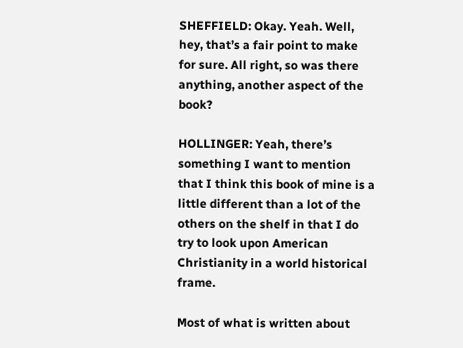SHEFFIELD: Okay. Yeah. Well, hey, that’s a fair point to make for sure. All right, so was there anything, another aspect of the book?

HOLLINGER: Yeah, there’s something I want to mention that I think this book of mine is a little different than a lot of the others on the shelf in that I do try to look upon American Christianity in a world historical frame.

Most of what is written about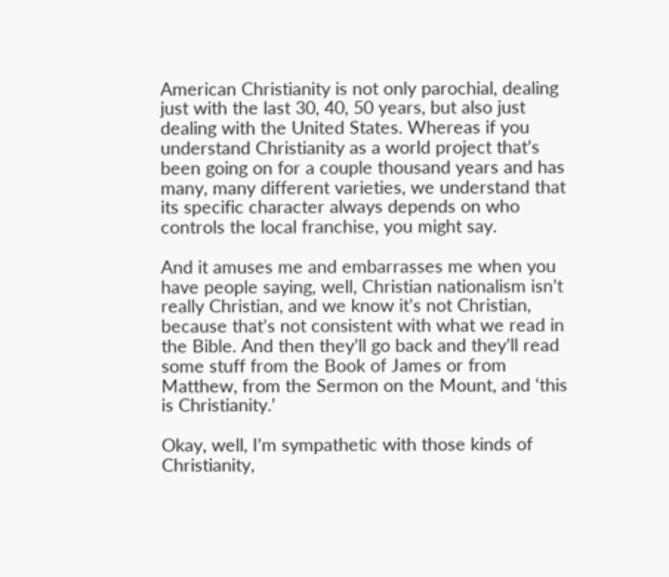American Christianity is not only parochial, dealing just with the last 30, 40, 50 years, but also just dealing with the United States. Whereas if you understand Christianity as a world project that’s been going on for a couple thousand years and has many, many different varieties, we understand that its specific character always depends on who controls the local franchise, you might say.

And it amuses me and embarrasses me when you have people saying, well, Christian nationalism isn’t really Christian, and we know it’s not Christian, because that’s not consistent with what we read in the Bible. And then they’ll go back and they’ll read some stuff from the Book of James or from Matthew, from the Sermon on the Mount, and ‘this is Christianity.’

Okay, well, I’m sympathetic with those kinds of Christianity,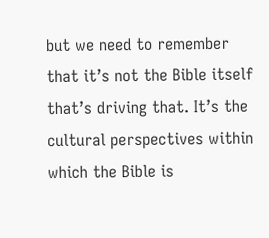but we need to remember that it’s not the Bible itself that’s driving that. It’s the cultural perspectives within which the Bible is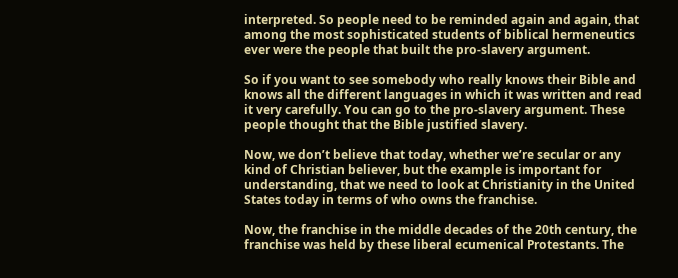interpreted. So people need to be reminded again and again, that among the most sophisticated students of biblical hermeneutics ever were the people that built the pro-slavery argument.

So if you want to see somebody who really knows their Bible and knows all the different languages in which it was written and read it very carefully. You can go to the pro-slavery argument. These people thought that the Bible justified slavery.

Now, we don’t believe that today, whether we’re secular or any kind of Christian believer, but the example is important for understanding, that we need to look at Christianity in the United States today in terms of who owns the franchise.

Now, the franchise in the middle decades of the 20th century, the franchise was held by these liberal ecumenical Protestants. The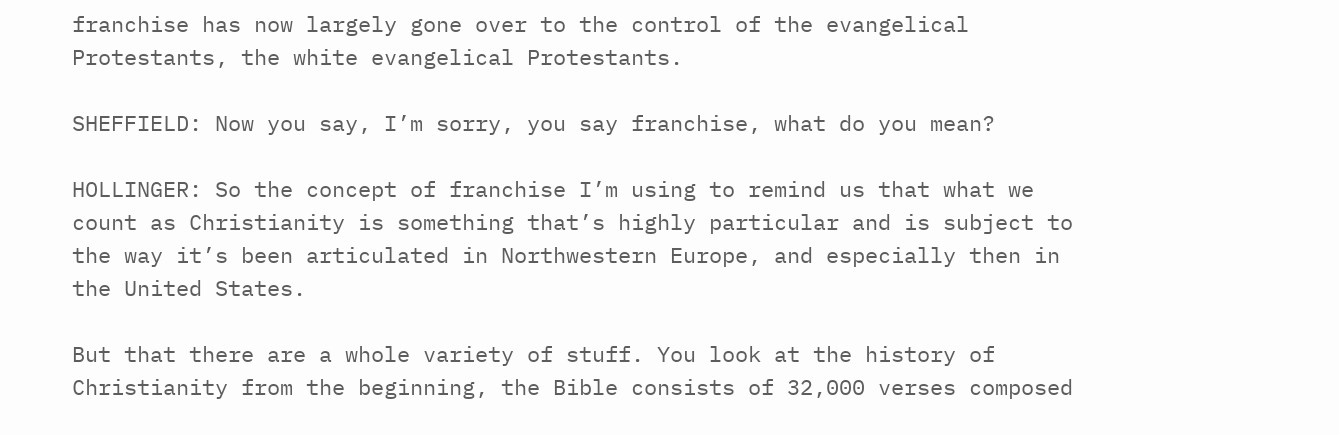franchise has now largely gone over to the control of the evangelical Protestants, the white evangelical Protestants.

SHEFFIELD: Now you say, I’m sorry, you say franchise, what do you mean?

HOLLINGER: So the concept of franchise I’m using to remind us that what we count as Christianity is something that’s highly particular and is subject to the way it’s been articulated in Northwestern Europe, and especially then in the United States.

But that there are a whole variety of stuff. You look at the history of Christianity from the beginning, the Bible consists of 32,000 verses composed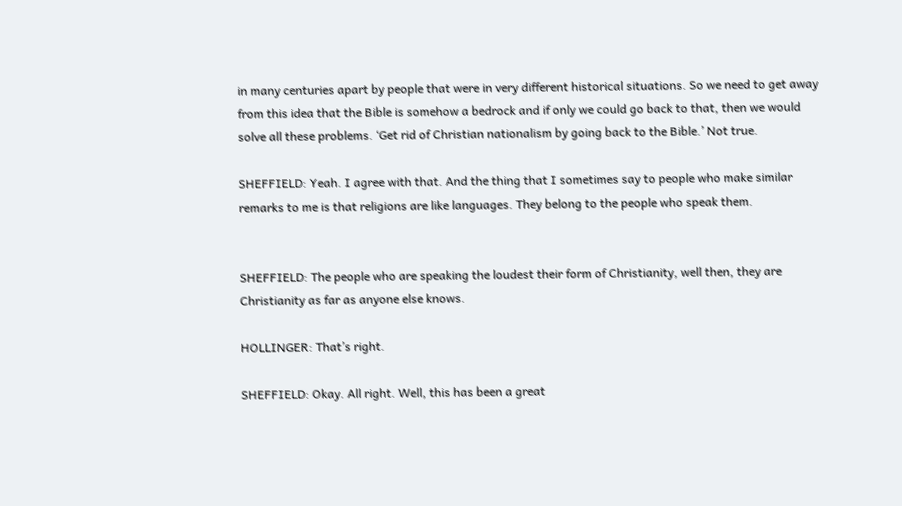in many centuries apart by people that were in very different historical situations. So we need to get away from this idea that the Bible is somehow a bedrock and if only we could go back to that, then we would solve all these problems. ‘Get rid of Christian nationalism by going back to the Bible.’ Not true.

SHEFFIELD: Yeah. I agree with that. And the thing that I sometimes say to people who make similar remarks to me is that religions are like languages. They belong to the people who speak them.


SHEFFIELD: The people who are speaking the loudest their form of Christianity, well then, they are Christianity as far as anyone else knows.

HOLLINGER: That’s right.

SHEFFIELD: Okay. All right. Well, this has been a great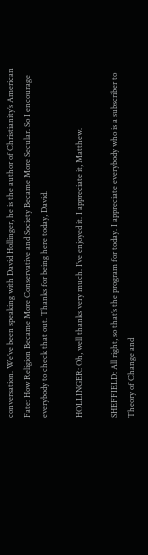conversation. We’ve been speaking with David Hollinger, he is the author of Christianity’s American Fate: How Religion Became More Conservative and Society Became More Secular. So I encourage everybody to check that out. Thanks for being here today, David.

HOLLINGER: Oh, well thanks very much. I’ve enjoyed it. I appreciate it, Matthew.

SHEFFIELD: All right, so that’s the program for today. I appreciate everybody who is a subscriber to Theory of Change and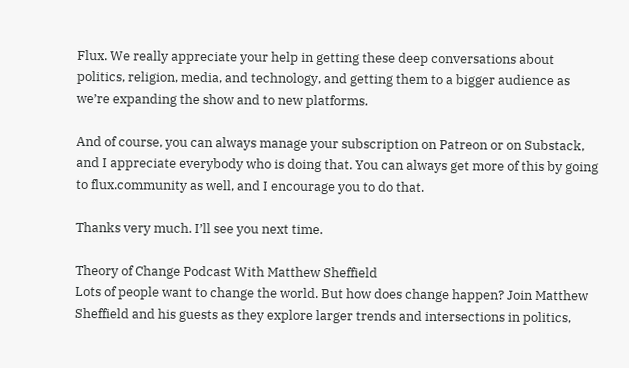Flux. We really appreciate your help in getting these deep conversations about politics, religion, media, and technology, and getting them to a bigger audience as we’re expanding the show and to new platforms.

And of course, you can always manage your subscription on Patreon or on Substack, and I appreciate everybody who is doing that. You can always get more of this by going to flux.community as well, and I encourage you to do that.

Thanks very much. I’ll see you next time.

Theory of Change Podcast With Matthew Sheffield
Lots of people want to change the world. But how does change happen? Join Matthew Sheffield and his guests as they explore larger trends and intersections in politics,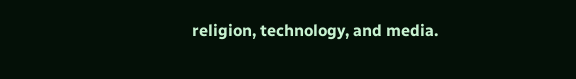religion, technology, and media.